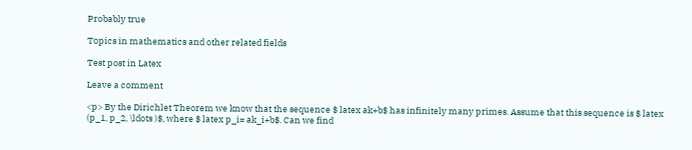Probably true

Topics in mathematics and other related fields

Test post in Latex

Leave a comment

<p> By the Dirichlet Theorem we know that the sequence $ latex ak+b$ has infinitely many primes. Assume that this sequence is $ latex (p_1, p_2, \ldots )$, where $ latex p_i= ak_i+b$. Can we find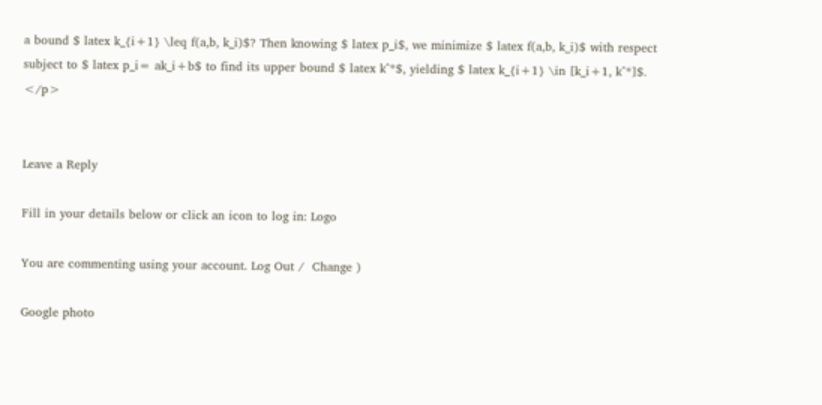a bound $ latex k_{i+1} \leq f(a,b, k_i)$? Then knowing $ latex p_i$, we minimize $ latex f(a,b, k_i)$ with respect subject to $ latex p_i= ak_i+b$ to find its upper bound $ latex k^*$, yielding $ latex k_{i+1} \in [k_i+1, k^*]$.  </p>


Leave a Reply

Fill in your details below or click an icon to log in: Logo

You are commenting using your account. Log Out /  Change )

Google photo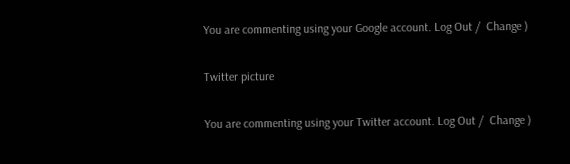You are commenting using your Google account. Log Out /  Change )

Twitter picture

You are commenting using your Twitter account. Log Out /  Change )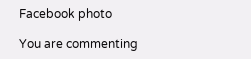Facebook photo

You are commenting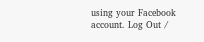using your Facebook account. Log Out /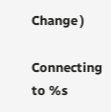Change )

Connecting to %s